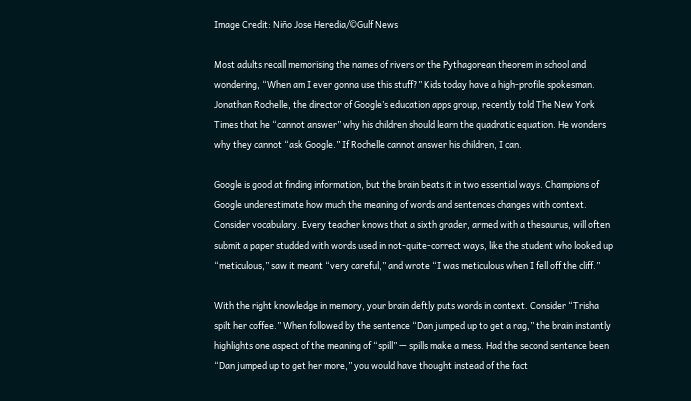Image Credit: Niño Jose Heredia/©Gulf News

Most adults recall memorising the names of rivers or the Pythagorean theorem in school and wondering, “When am I ever gonna use this stuff?” Kids today have a high-profile spokesman. Jonathan Rochelle, the director of Google’s education apps group, recently told The New York Times that he “cannot answer” why his children should learn the quadratic equation. He wonders why they cannot “ask Google.” If Rochelle cannot answer his children, I can.

Google is good at finding information, but the brain beats it in two essential ways. Champions of Google underestimate how much the meaning of words and sentences changes with context. Consider vocabulary. Every teacher knows that a sixth grader, armed with a thesaurus, will often submit a paper studded with words used in not-quite-correct ways, like the student who looked up “meticulous,” saw it meant “very careful,” and wrote “I was meticulous when I fell off the cliff.”

With the right knowledge in memory, your brain deftly puts words in context. Consider “Trisha spilt her coffee.” When followed by the sentence “Dan jumped up to get a rag,” the brain instantly highlights one aspect of the meaning of “spill” — spills make a mess. Had the second sentence been “Dan jumped up to get her more,” you would have thought instead of the fact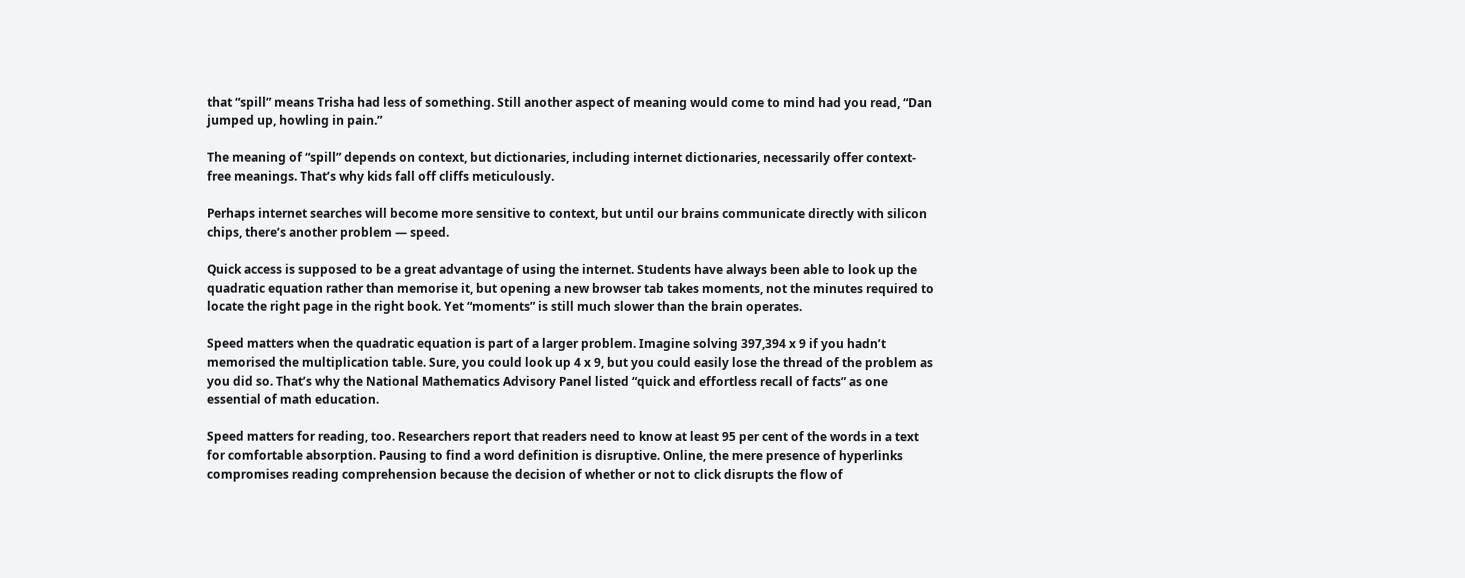that “spill” means Trisha had less of something. Still another aspect of meaning would come to mind had you read, “Dan jumped up, howling in pain.”

The meaning of “spill” depends on context, but dictionaries, including internet dictionaries, necessarily offer context-free meanings. That’s why kids fall off cliffs meticulously.

Perhaps internet searches will become more sensitive to context, but until our brains communicate directly with silicon chips, there’s another problem — speed.

Quick access is supposed to be a great advantage of using the internet. Students have always been able to look up the quadratic equation rather than memorise it, but opening a new browser tab takes moments, not the minutes required to locate the right page in the right book. Yet “moments” is still much slower than the brain operates.

Speed matters when the quadratic equation is part of a larger problem. Imagine solving 397,394 x 9 if you hadn’t memorised the multiplication table. Sure, you could look up 4 x 9, but you could easily lose the thread of the problem as you did so. That’s why the National Mathematics Advisory Panel listed “quick and effortless recall of facts” as one essential of math education.

Speed matters for reading, too. Researchers report that readers need to know at least 95 per cent of the words in a text for comfortable absorption. Pausing to find a word definition is disruptive. Online, the mere presence of hyperlinks compromises reading comprehension because the decision of whether or not to click disrupts the flow of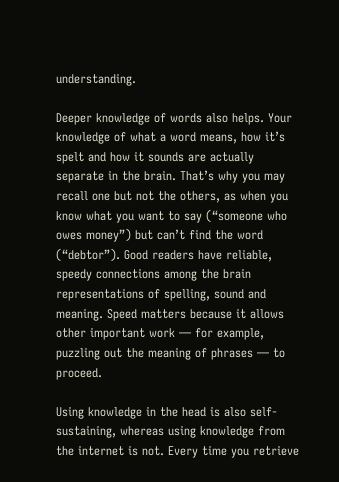understanding.

Deeper knowledge of words also helps. Your knowledge of what a word means, how it’s spelt and how it sounds are actually separate in the brain. That’s why you may recall one but not the others, as when you know what you want to say (“someone who owes money”) but can’t find the word (“debtor”). Good readers have reliable, speedy connections among the brain representations of spelling, sound and meaning. Speed matters because it allows other important work — for example, puzzling out the meaning of phrases — to proceed.

Using knowledge in the head is also self-sustaining, whereas using knowledge from the internet is not. Every time you retrieve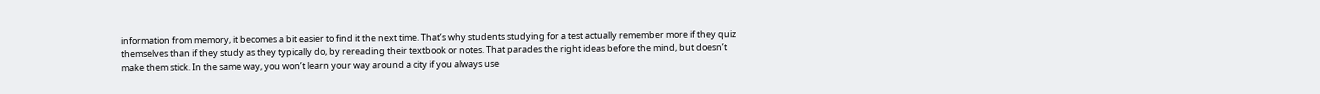information from memory, it becomes a bit easier to find it the next time. That’s why students studying for a test actually remember more if they quiz themselves than if they study as they typically do, by rereading their textbook or notes. That parades the right ideas before the mind, but doesn’t make them stick. In the same way, you won’t learn your way around a city if you always use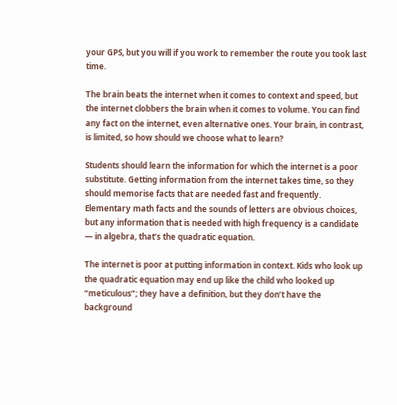your GPS, but you will if you work to remember the route you took last time.

The brain beats the internet when it comes to context and speed, but the internet clobbers the brain when it comes to volume. You can find any fact on the internet, even alternative ones. Your brain, in contrast, is limited, so how should we choose what to learn?

Students should learn the information for which the internet is a poor substitute. Getting information from the internet takes time, so they should memorise facts that are needed fast and frequently. Elementary math facts and the sounds of letters are obvious choices, but any information that is needed with high frequency is a candidate — in algebra, that’s the quadratic equation.

The internet is poor at putting information in context. Kids who look up the quadratic equation may end up like the child who looked up “meticulous”; they have a definition, but they don’t have the background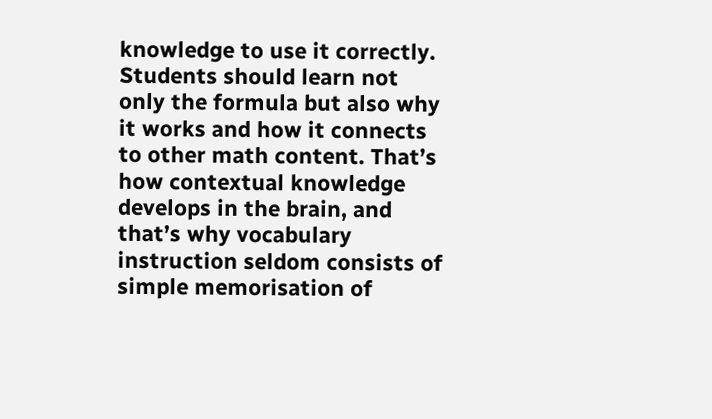knowledge to use it correctly. Students should learn not only the formula but also why it works and how it connects to other math content. That’s how contextual knowledge develops in the brain, and that’s why vocabulary instruction seldom consists of simple memorisation of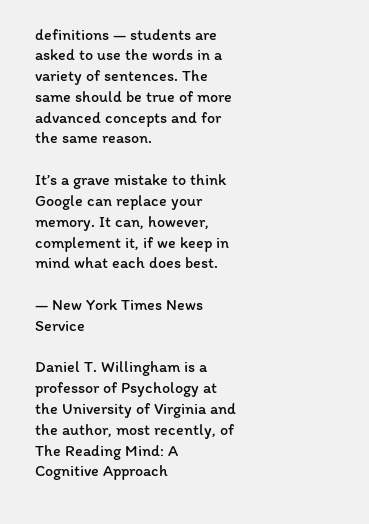definitions — students are asked to use the words in a variety of sentences. The same should be true of more advanced concepts and for the same reason.

It’s a grave mistake to think Google can replace your memory. It can, however, complement it, if we keep in mind what each does best.

— New York Times News Service

Daniel T. Willingham is a professor of Psychology at the University of Virginia and the author, most recently, of The Reading Mind: A Cognitive Approach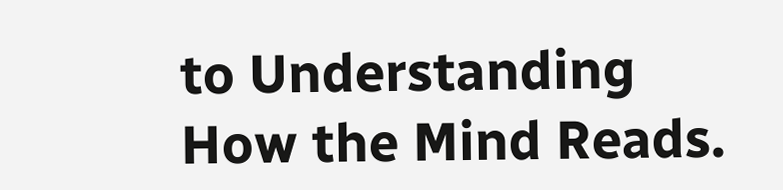to Understanding How the Mind Reads.